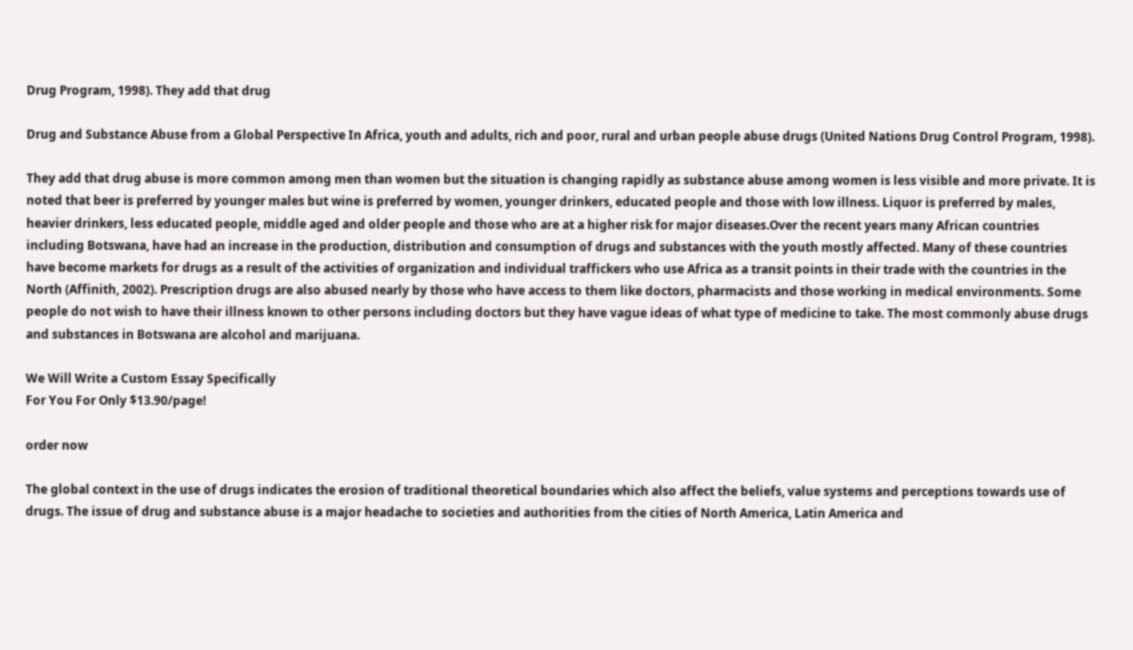Drug Program, 1998). They add that drug

Drug and Substance Abuse from a Global Perspective In Africa, youth and adults, rich and poor, rural and urban people abuse drugs (United Nations Drug Control Program, 1998).

They add that drug abuse is more common among men than women but the situation is changing rapidly as substance abuse among women is less visible and more private. It is noted that beer is preferred by younger males but wine is preferred by women, younger drinkers, educated people and those with low illness. Liquor is preferred by males, heavier drinkers, less educated people, middle aged and older people and those who are at a higher risk for major diseases.Over the recent years many African countries including Botswana, have had an increase in the production, distribution and consumption of drugs and substances with the youth mostly affected. Many of these countries have become markets for drugs as a result of the activities of organization and individual traffickers who use Africa as a transit points in their trade with the countries in the North (Affinith, 2002). Prescription drugs are also abused nearly by those who have access to them like doctors, pharmacists and those working in medical environments. Some people do not wish to have their illness known to other persons including doctors but they have vague ideas of what type of medicine to take. The most commonly abuse drugs and substances in Botswana are alcohol and marijuana.

We Will Write a Custom Essay Specifically
For You For Only $13.90/page!

order now

The global context in the use of drugs indicates the erosion of traditional theoretical boundaries which also affect the beliefs, value systems and perceptions towards use of drugs. The issue of drug and substance abuse is a major headache to societies and authorities from the cities of North America, Latin America and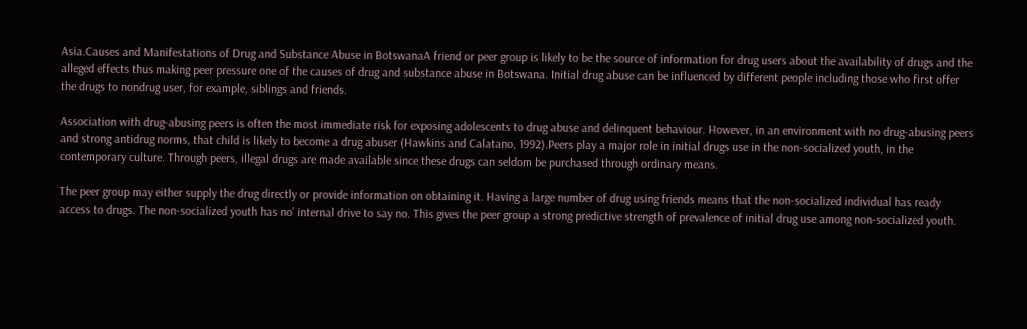Asia.Causes and Manifestations of Drug and Substance Abuse in BotswanaA friend or peer group is likely to be the source of information for drug users about the availability of drugs and the alleged effects thus making peer pressure one of the causes of drug and substance abuse in Botswana. Initial drug abuse can be influenced by different people including those who first offer the drugs to nondrug user, for example, siblings and friends.

Association with drug-abusing peers is often the most immediate risk for exposing adolescents to drug abuse and delinquent behaviour. However, in an environment with no drug-abusing peers and strong antidrug norms, that child is likely to become a drug abuser (Hawkins and Calatano, 1992).Peers play a major role in initial drugs use in the non-socialized youth, in the contemporary culture. Through peers, illegal drugs are made available since these drugs can seldom be purchased through ordinary means.

The peer group may either supply the drug directly or provide information on obtaining it. Having a large number of drug using friends means that the non-socialized individual has ready access to drugs. The non-socialized youth has no’ internal drive to say no. This gives the peer group a strong predictive strength of prevalence of initial drug use among non-socialized youth.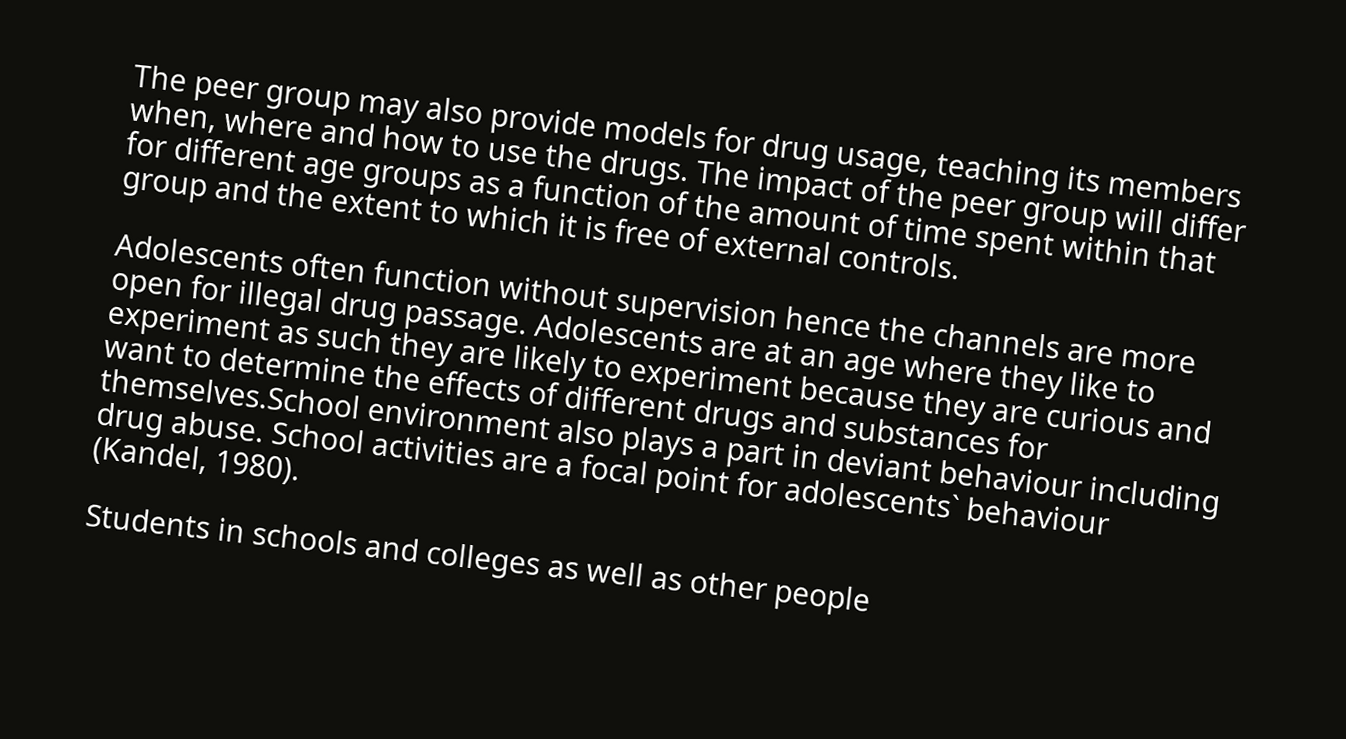The peer group may also provide models for drug usage, teaching its members when, where and how to use the drugs. The impact of the peer group will differ for different age groups as a function of the amount of time spent within that group and the extent to which it is free of external controls.

Adolescents often function without supervision hence the channels are more open for illegal drug passage. Adolescents are at an age where they like to experiment as such they are likely to experiment because they are curious and want to determine the effects of different drugs and substances for themselves.School environment also plays a part in deviant behaviour including drug abuse. School activities are a focal point for adolescents` behaviour (Kandel, 1980).

Students in schools and colleges as well as other people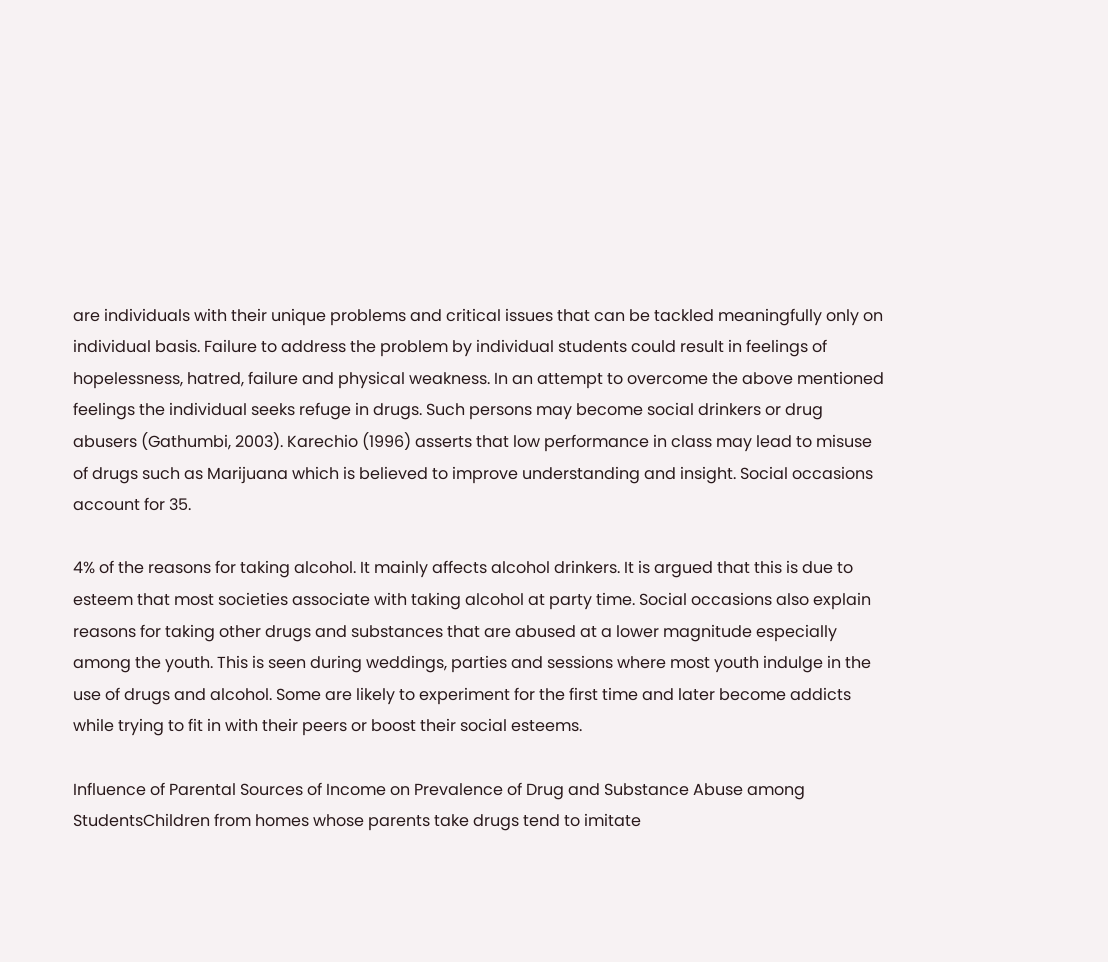are individuals with their unique problems and critical issues that can be tackled meaningfully only on individual basis. Failure to address the problem by individual students could result in feelings of hopelessness, hatred, failure and physical weakness. In an attempt to overcome the above mentioned feelings the individual seeks refuge in drugs. Such persons may become social drinkers or drug abusers (Gathumbi, 2003). Karechio (1996) asserts that low performance in class may lead to misuse of drugs such as Marijuana which is believed to improve understanding and insight. Social occasions account for 35.

4% of the reasons for taking alcohol. It mainly affects alcohol drinkers. It is argued that this is due to esteem that most societies associate with taking alcohol at party time. Social occasions also explain reasons for taking other drugs and substances that are abused at a lower magnitude especially among the youth. This is seen during weddings, parties and sessions where most youth indulge in the use of drugs and alcohol. Some are likely to experiment for the first time and later become addicts while trying to fit in with their peers or boost their social esteems.

Influence of Parental Sources of Income on Prevalence of Drug and Substance Abuse among StudentsChildren from homes whose parents take drugs tend to imitate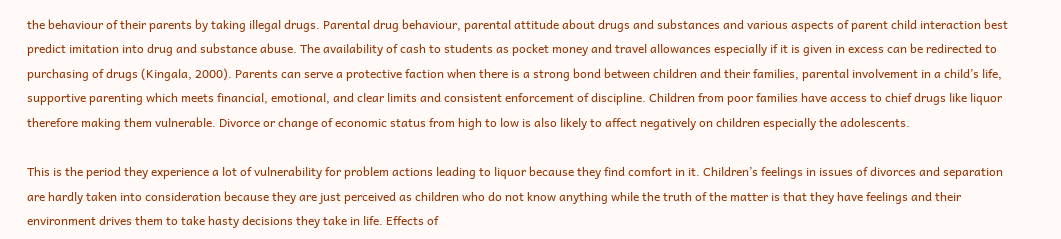the behaviour of their parents by taking illegal drugs. Parental drug behaviour, parental attitude about drugs and substances and various aspects of parent child interaction best predict imitation into drug and substance abuse. The availability of cash to students as pocket money and travel allowances especially if it is given in excess can be redirected to purchasing of drugs (Kingala, 2000). Parents can serve a protective faction when there is a strong bond between children and their families, parental involvement in a child’s life, supportive parenting which meets financial, emotional, and clear limits and consistent enforcement of discipline. Children from poor families have access to chief drugs like liquor therefore making them vulnerable. Divorce or change of economic status from high to low is also likely to affect negatively on children especially the adolescents.

This is the period they experience a lot of vulnerability for problem actions leading to liquor because they find comfort in it. Children’s feelings in issues of divorces and separation are hardly taken into consideration because they are just perceived as children who do not know anything while the truth of the matter is that they have feelings and their environment drives them to take hasty decisions they take in life. Effects of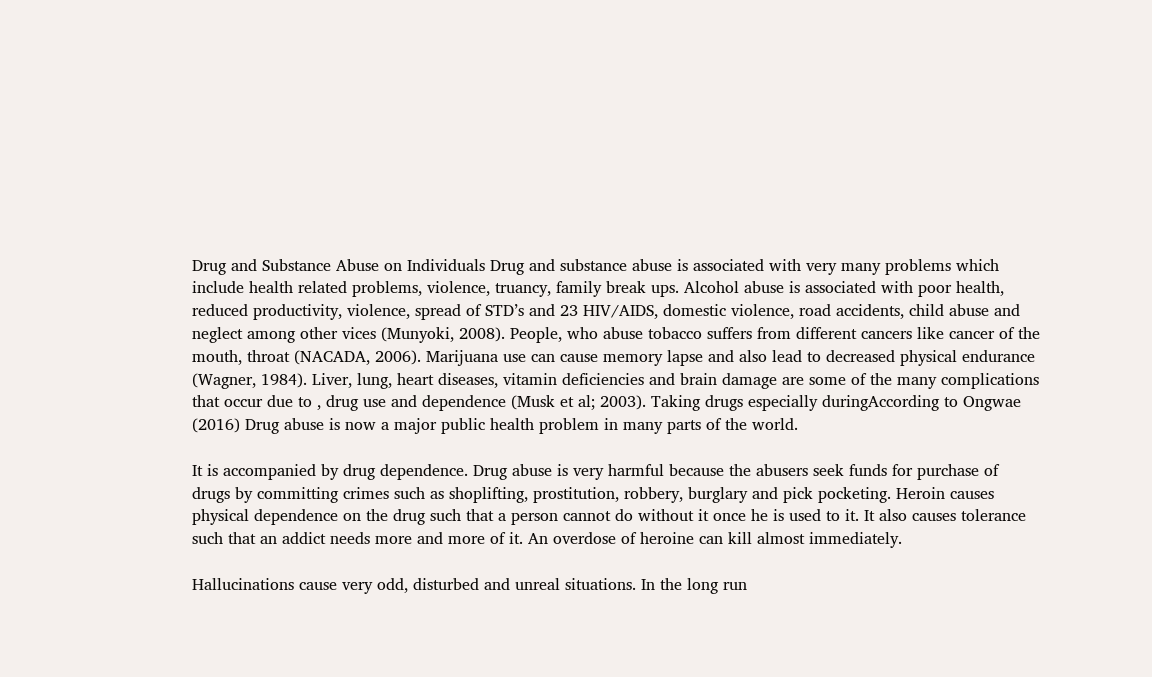Drug and Substance Abuse on Individuals Drug and substance abuse is associated with very many problems which include health related problems, violence, truancy, family break ups. Alcohol abuse is associated with poor health, reduced productivity, violence, spread of STD’s and 23 HIV/AIDS, domestic violence, road accidents, child abuse and neglect among other vices (Munyoki, 2008). People, who abuse tobacco suffers from different cancers like cancer of the mouth, throat (NACADA, 2006). Marijuana use can cause memory lapse and also lead to decreased physical endurance (Wagner, 1984). Liver, lung, heart diseases, vitamin deficiencies and brain damage are some of the many complications that occur due to , drug use and dependence (Musk et al; 2003). Taking drugs especially duringAccording to Ongwae (2016) Drug abuse is now a major public health problem in many parts of the world.

It is accompanied by drug dependence. Drug abuse is very harmful because the abusers seek funds for purchase of drugs by committing crimes such as shoplifting, prostitution, robbery, burglary and pick pocketing. Heroin causes physical dependence on the drug such that a person cannot do without it once he is used to it. It also causes tolerance such that an addict needs more and more of it. An overdose of heroine can kill almost immediately.

Hallucinations cause very odd, disturbed and unreal situations. In the long run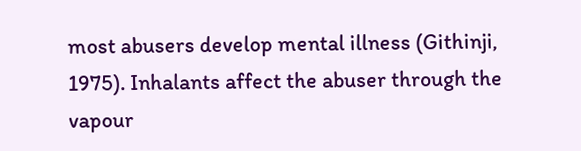most abusers develop mental illness (Githinji, 1975). Inhalants affect the abuser through the vapour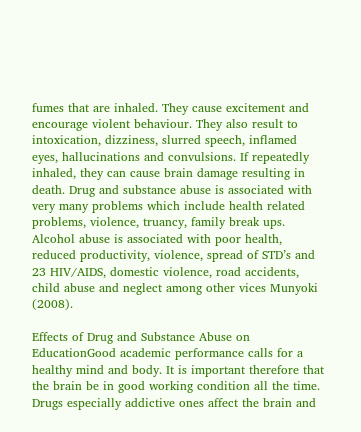fumes that are inhaled. They cause excitement and encourage violent behaviour. They also result to intoxication, dizziness, slurred speech, inflamed eyes, hallucinations and convulsions. If repeatedly inhaled, they can cause brain damage resulting in death. Drug and substance abuse is associated with very many problems which include health related problems, violence, truancy, family break ups. Alcohol abuse is associated with poor health, reduced productivity, violence, spread of STD’s and 23 HIV/AIDS, domestic violence, road accidents, child abuse and neglect among other vices Munyoki (2008).

Effects of Drug and Substance Abuse on EducationGood academic performance calls for a healthy mind and body. It is important therefore that the brain be in good working condition all the time. Drugs especially addictive ones affect the brain and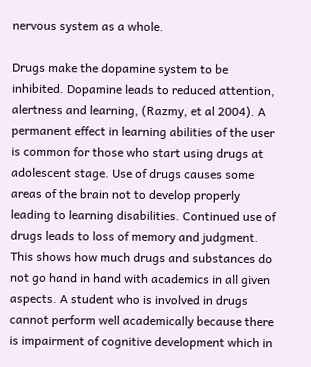nervous system as a whole.

Drugs make the dopamine system to be inhibited. Dopamine leads to reduced attention, alertness and learning, (Razmy, et al 2004). A permanent effect in learning abilities of the user is common for those who start using drugs at adolescent stage. Use of drugs causes some areas of the brain not to develop properly leading to learning disabilities. Continued use of drugs leads to loss of memory and judgment. This shows how much drugs and substances do not go hand in hand with academics in all given aspects. A student who is involved in drugs cannot perform well academically because there is impairment of cognitive development which in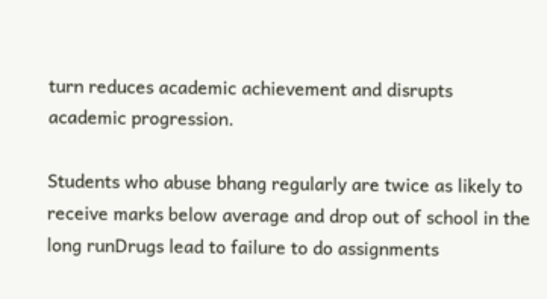turn reduces academic achievement and disrupts academic progression.

Students who abuse bhang regularly are twice as likely to receive marks below average and drop out of school in the long runDrugs lead to failure to do assignments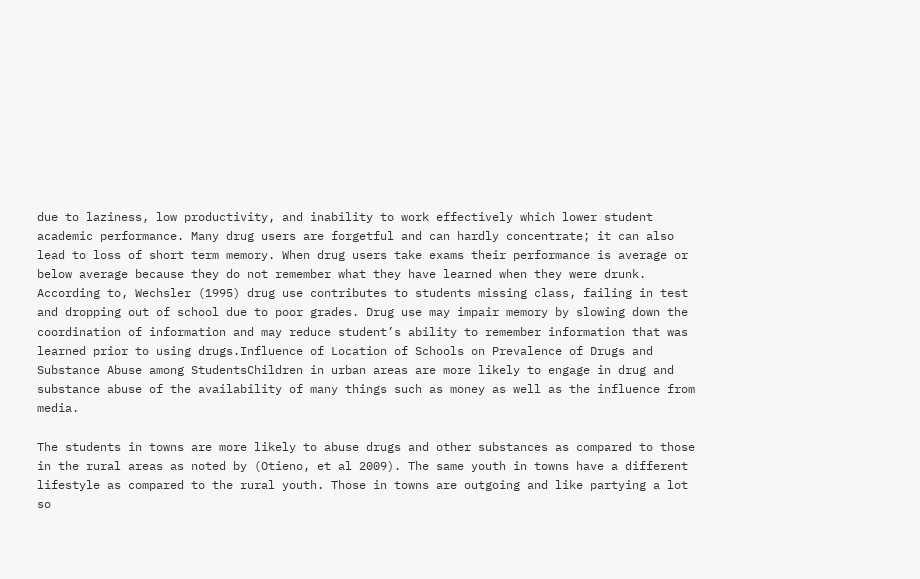due to laziness, low productivity, and inability to work effectively which lower student academic performance. Many drug users are forgetful and can hardly concentrate; it can also lead to loss of short term memory. When drug users take exams their performance is average or below average because they do not remember what they have learned when they were drunk. According to, Wechsler (1995) drug use contributes to students missing class, failing in test and dropping out of school due to poor grades. Drug use may impair memory by slowing down the coordination of information and may reduce student’s ability to remember information that was learned prior to using drugs.Influence of Location of Schools on Prevalence of Drugs and Substance Abuse among StudentsChildren in urban areas are more likely to engage in drug and substance abuse of the availability of many things such as money as well as the influence from media.

The students in towns are more likely to abuse drugs and other substances as compared to those in the rural areas as noted by (Otieno, et al 2009). The same youth in towns have a different lifestyle as compared to the rural youth. Those in towns are outgoing and like partying a lot so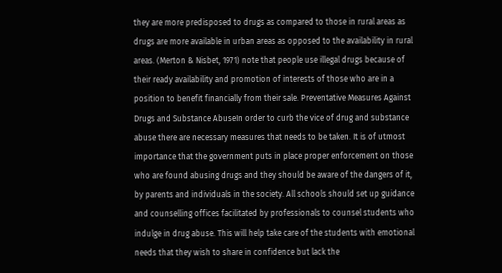they are more predisposed to drugs as compared to those in rural areas as drugs are more available in urban areas as opposed to the availability in rural areas. (Merton & Nisbet, 1971) note that people use illegal drugs because of their ready availability and promotion of interests of those who are in a position to benefit financially from their sale. Preventative Measures Against Drugs and Substance AbuseIn order to curb the vice of drug and substance abuse there are necessary measures that needs to be taken. It is of utmost importance that the government puts in place proper enforcement on those who are found abusing drugs and they should be aware of the dangers of it, by parents and individuals in the society. All schools should set up guidance and counselling offices facilitated by professionals to counsel students who indulge in drug abuse. This will help take care of the students with emotional needs that they wish to share in confidence but lack the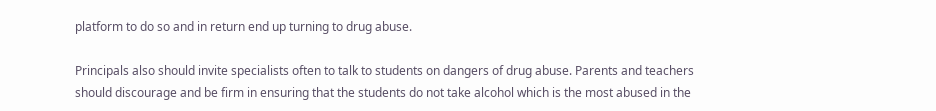platform to do so and in return end up turning to drug abuse.

Principals also should invite specialists often to talk to students on dangers of drug abuse. Parents and teachers should discourage and be firm in ensuring that the students do not take alcohol which is the most abused in the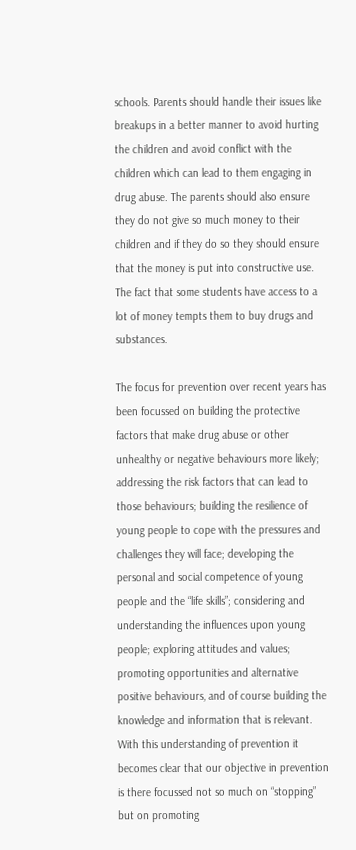schools. Parents should handle their issues like breakups in a better manner to avoid hurting the children and avoid conflict with the children which can lead to them engaging in drug abuse. The parents should also ensure they do not give so much money to their children and if they do so they should ensure that the money is put into constructive use. The fact that some students have access to a lot of money tempts them to buy drugs and substances.

The focus for prevention over recent years has been focussed on building the protective factors that make drug abuse or other unhealthy or negative behaviours more likely; addressing the risk factors that can lead to those behaviours; building the resilience of young people to cope with the pressures and challenges they will face; developing the personal and social competence of young people and the “life skills”; considering and understanding the influences upon young people; exploring attitudes and values; promoting opportunities and alternative positive behaviours, and of course building the knowledge and information that is relevant. With this understanding of prevention it becomes clear that our objective in prevention is there focussed not so much on “stopping” but on promoting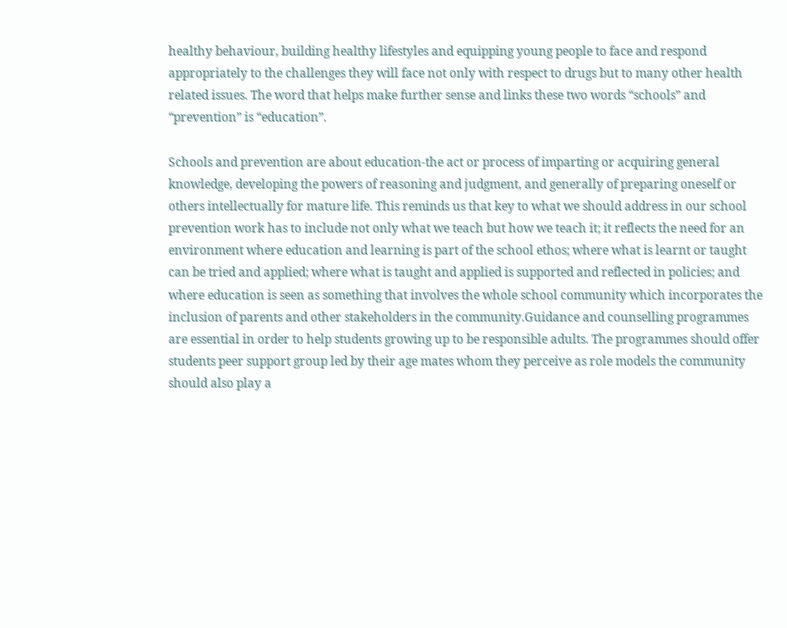healthy behaviour, building healthy lifestyles and equipping young people to face and respond appropriately to the challenges they will face not only with respect to drugs but to many other health related issues. The word that helps make further sense and links these two words “schools” and “prevention” is “education”.

Schools and prevention are about education-the act or process of imparting or acquiring general knowledge, developing the powers of reasoning and judgment, and generally of preparing oneself or others intellectually for mature life. This reminds us that key to what we should address in our school prevention work has to include not only what we teach but how we teach it; it reflects the need for an environment where education and learning is part of the school ethos; where what is learnt or taught can be tried and applied; where what is taught and applied is supported and reflected in policies; and where education is seen as something that involves the whole school community which incorporates the inclusion of parents and other stakeholders in the community.Guidance and counselling programmes are essential in order to help students growing up to be responsible adults. The programmes should offer students peer support group led by their age mates whom they perceive as role models the community should also play a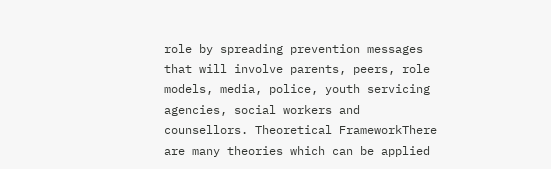role by spreading prevention messages that will involve parents, peers, role models, media, police, youth servicing agencies, social workers and counsellors. Theoretical FrameworkThere are many theories which can be applied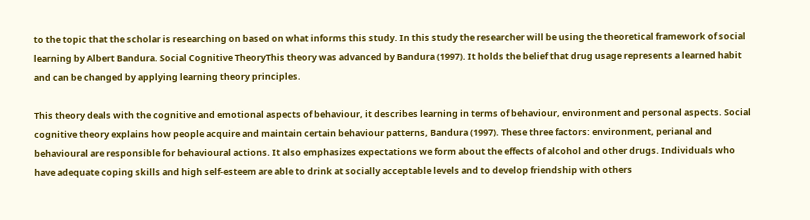to the topic that the scholar is researching on based on what informs this study. In this study the researcher will be using the theoretical framework of social learning by Albert Bandura. Social Cognitive TheoryThis theory was advanced by Bandura (1997). It holds the belief that drug usage represents a learned habit and can be changed by applying learning theory principles.

This theory deals with the cognitive and emotional aspects of behaviour, it describes learning in terms of behaviour, environment and personal aspects. Social cognitive theory explains how people acquire and maintain certain behaviour patterns, Bandura (1997). These three factors: environment, perianal and behavioural are responsible for behavioural actions. It also emphasizes expectations we form about the effects of alcohol and other drugs. Individuals who have adequate coping skills and high self-esteem are able to drink at socially acceptable levels and to develop friendship with others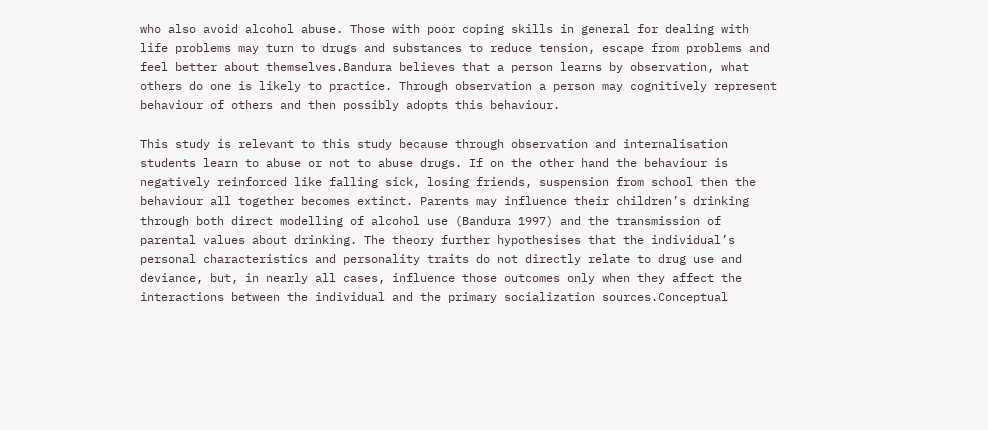who also avoid alcohol abuse. Those with poor coping skills in general for dealing with life problems may turn to drugs and substances to reduce tension, escape from problems and feel better about themselves.Bandura believes that a person learns by observation, what others do one is likely to practice. Through observation a person may cognitively represent behaviour of others and then possibly adopts this behaviour.

This study is relevant to this study because through observation and internalisation students learn to abuse or not to abuse drugs. If on the other hand the behaviour is negatively reinforced like falling sick, losing friends, suspension from school then the behaviour all together becomes extinct. Parents may influence their children’s drinking through both direct modelling of alcohol use (Bandura 1997) and the transmission of parental values about drinking. The theory further hypothesises that the individual’s personal characteristics and personality traits do not directly relate to drug use and deviance, but, in nearly all cases, influence those outcomes only when they affect the interactions between the individual and the primary socialization sources.Conceptual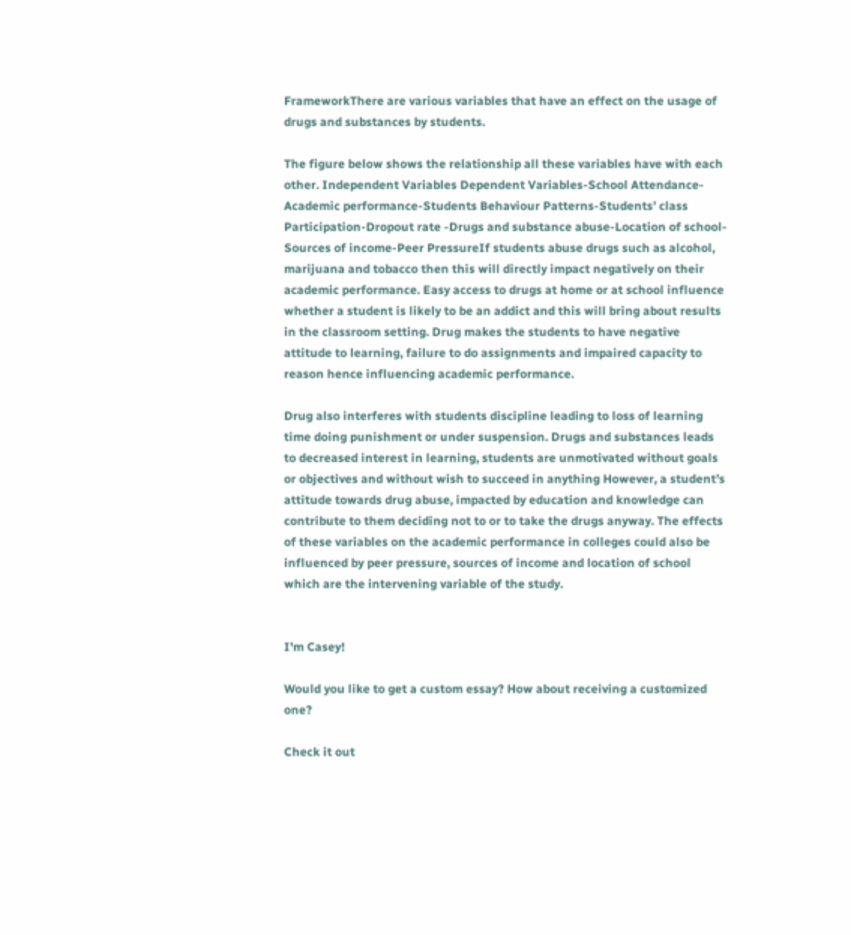FrameworkThere are various variables that have an effect on the usage of drugs and substances by students.

The figure below shows the relationship all these variables have with each other. Independent Variables Dependent Variables-School Attendance-Academic performance-Students Behaviour Patterns-Students’ class Participation-Dropout rate -Drugs and substance abuse-Location of school-Sources of income-Peer PressureIf students abuse drugs such as alcohol, marijuana and tobacco then this will directly impact negatively on their academic performance. Easy access to drugs at home or at school influence whether a student is likely to be an addict and this will bring about results in the classroom setting. Drug makes the students to have negative attitude to learning, failure to do assignments and impaired capacity to reason hence influencing academic performance.

Drug also interferes with students discipline leading to loss of learning time doing punishment or under suspension. Drugs and substances leads to decreased interest in learning, students are unmotivated without goals or objectives and without wish to succeed in anything However, a student’s attitude towards drug abuse, impacted by education and knowledge can contribute to them deciding not to or to take the drugs anyway. The effects of these variables on the academic performance in colleges could also be influenced by peer pressure, sources of income and location of school which are the intervening variable of the study.


I'm Casey!

Would you like to get a custom essay? How about receiving a customized one?

Check it out